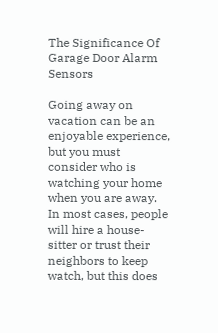The Significance Of Garage Door Alarm Sensors

Going away on vacation can be an enjoyable experience, but you must consider who is watching your home when you are away. In most cases, people will hire a house-sitter or trust their neighbors to keep watch, but this does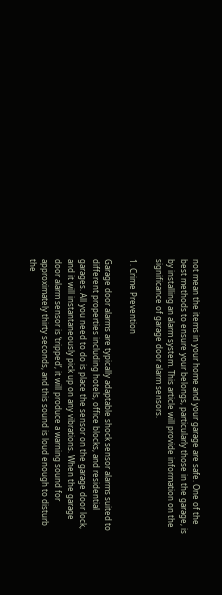not mean the items in your home and your garage are safe. One of the best methods to ensure your belongs, particularly those in the garage, is by installing an alarm system. This article will provide information on the significance of garage door alarm sensors.

1. Crime Prevention

Garage door alarms are typically adaptable shock sensor alarms suited to different properties including hotels, office blocks, and residential garages. All you need to do is place the sensor on the garage door lock, and it will instantaneously pick up on any vibrations. When the garage door alarm sensor is ‘tripped’, it will produce a warning sound for approximately thirty seconds, and this sound is loud enough to disturb the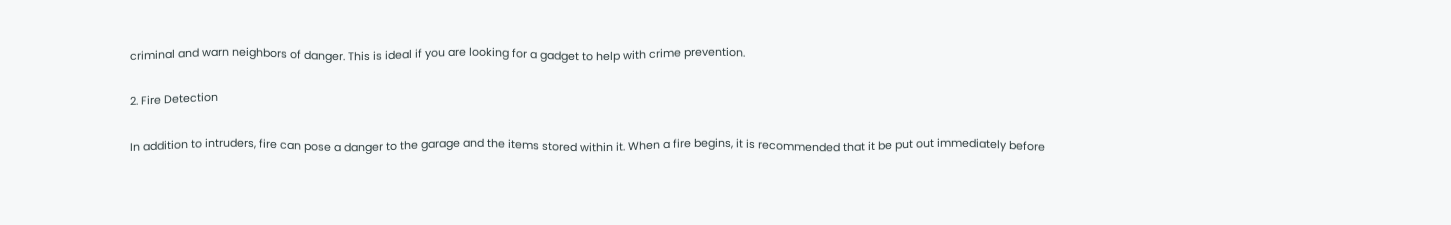criminal and warn neighbors of danger. This is ideal if you are looking for a gadget to help with crime prevention.

2. Fire Detection

In addition to intruders, fire can pose a danger to the garage and the items stored within it. When a fire begins, it is recommended that it be put out immediately before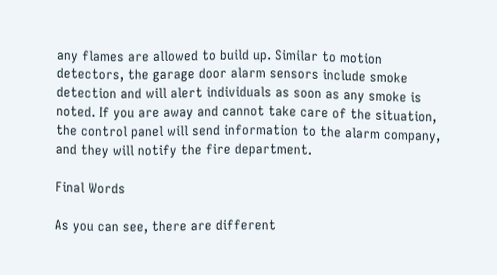any flames are allowed to build up. Similar to motion detectors, the garage door alarm sensors include smoke detection and will alert individuals as soon as any smoke is noted. If you are away and cannot take care of the situation, the control panel will send information to the alarm company, and they will notify the fire department.

Final Words

As you can see, there are different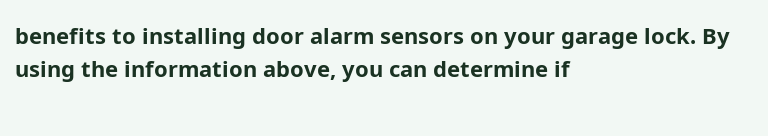benefits to installing door alarm sensors on your garage lock. By using the information above, you can determine if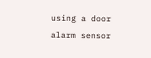using a door alarm sensor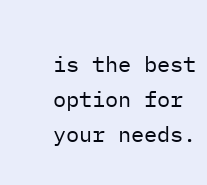is the best option for your needs.